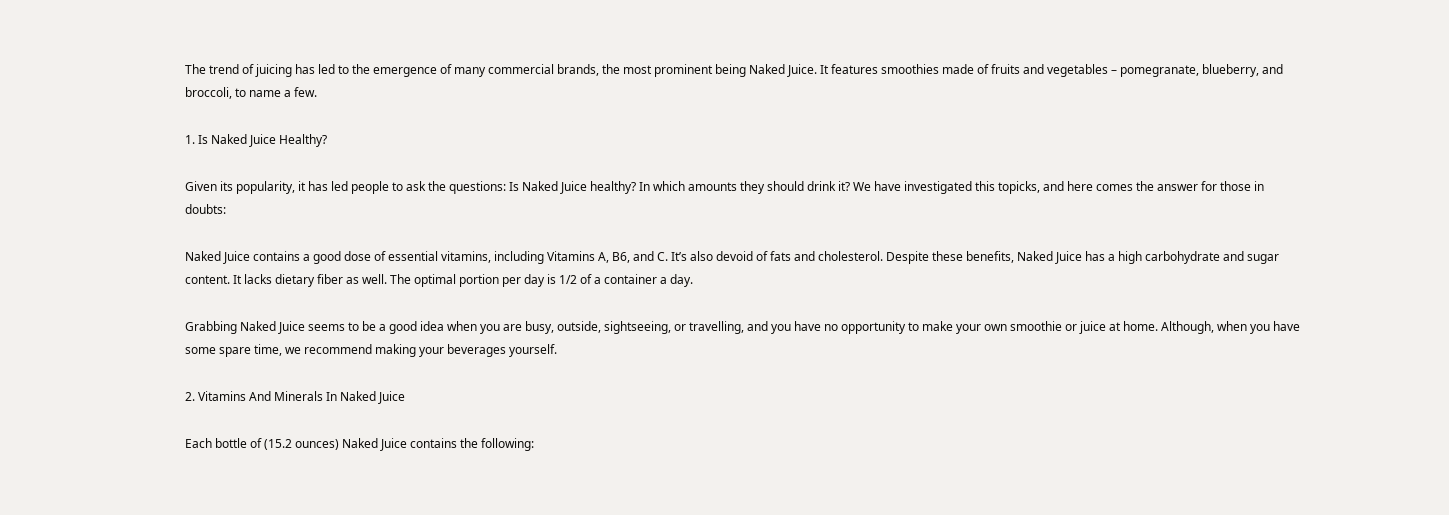The trend of juicing has led to the emergence of many commercial brands, the most prominent being Naked Juice. It features smoothies made of fruits and vegetables – pomegranate, blueberry, and broccoli, to name a few.

1. Is Naked Juice Healthy?

Given its popularity, it has led people to ask the questions: Is Naked Juice healthy? In which amounts they should drink it? We have investigated this topicks, and here comes the answer for those in doubts:

Naked Juice contains a good dose of essential vitamins, including Vitamins A, B6, and C. It’s also devoid of fats and cholesterol. Despite these benefits, Naked Juice has a high carbohydrate and sugar content. It lacks dietary fiber as well. The optimal portion per day is 1/2 of a container a day.

Grabbing Naked Juice seems to be a good idea when you are busy, outside, sightseeing, or travelling, and you have no opportunity to make your own smoothie or juice at home. Although, when you have some spare time, we recommend making your beverages yourself.

2. Vitamins And Minerals In Naked Juice

Each bottle of (15.2 ounces) Naked Juice contains the following: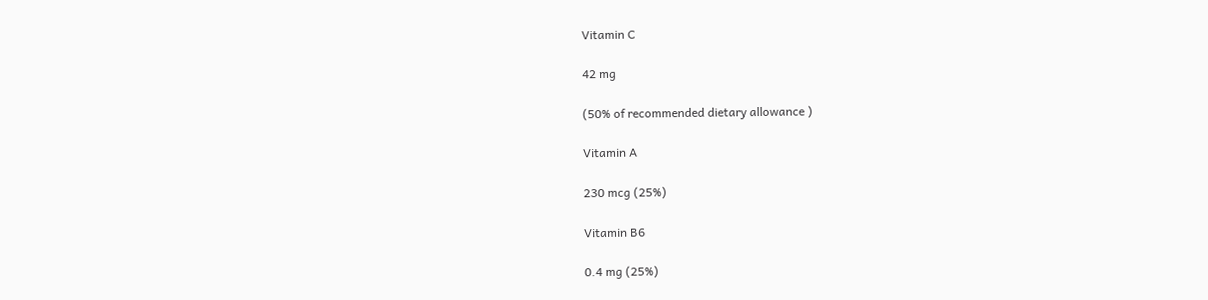Vitamin C

42 mg

(50% of recommended dietary allowance )

Vitamin A

230 mcg (25%)

Vitamin B6

0.4 mg (25%)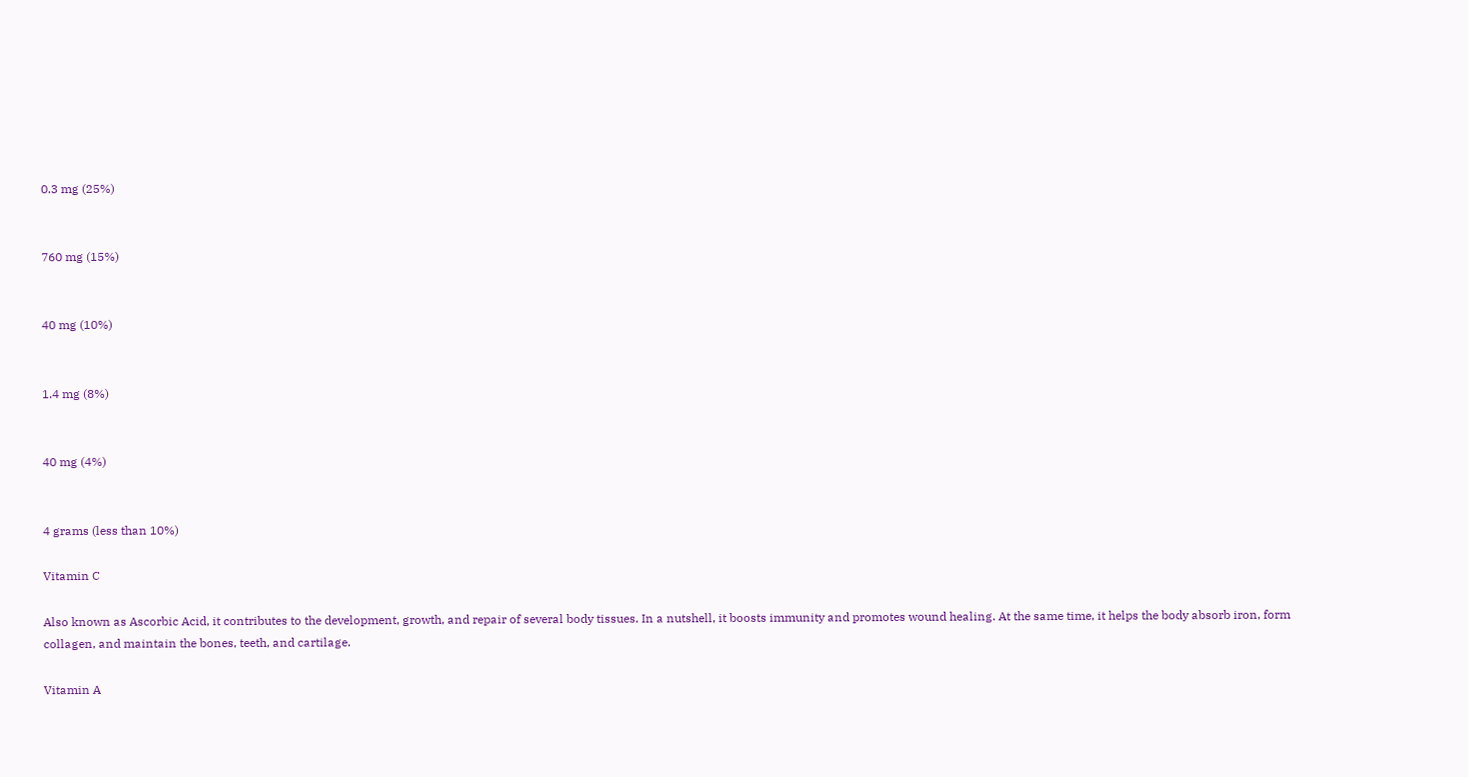0.3 mg (25%)


760 mg (15%)


40 mg (10%)


1.4 mg (8%)


40 mg (4%)


4 grams (less than 10%)

Vitamin C

Also known as Ascorbic Acid, it contributes to the development, growth, and repair of several body tissues. In a nutshell, it boosts immunity and promotes wound healing. At the same time, it helps the body absorb iron, form collagen, and maintain the bones, teeth, and cartilage.

Vitamin A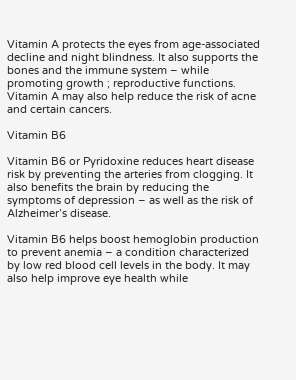Vitamin A protects the eyes from age-associated decline and night blindness. It also supports the bones and the immune system – while promoting growth ; reproductive functions. Vitamin A may also help reduce the risk of acne and certain cancers.

Vitamin B6

Vitamin B6 or Pyridoxine reduces heart disease risk by preventing the arteries from clogging. It also benefits the brain by reducing the symptoms of depression – as well as the risk of Alzheimer’s disease.

Vitamin B6 helps boost hemoglobin production to prevent anemia – a condition characterized by low red blood cell levels in the body. It may also help improve eye health while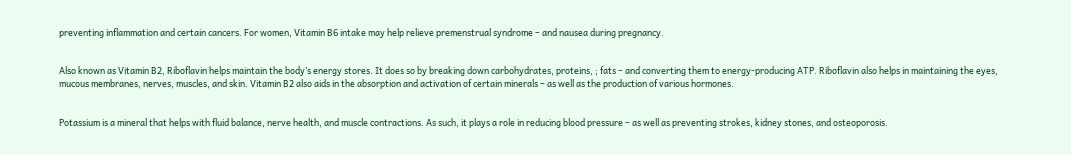preventing inflammation and certain cancers. For women, Vitamin B6 intake may help relieve premenstrual syndrome – and nausea during pregnancy.


Also known as Vitamin B2, Riboflavin helps maintain the body’s energy stores. It does so by breaking down carbohydrates, proteins, ; fats – and converting them to energy-producing ATP. Riboflavin also helps in maintaining the eyes, mucous membranes, nerves, muscles, and skin. Vitamin B2 also aids in the absorption and activation of certain minerals – as well as the production of various hormones.


Potassium is a mineral that helps with fluid balance, nerve health, and muscle contractions. As such, it plays a role in reducing blood pressure – as well as preventing strokes, kidney stones, and osteoporosis.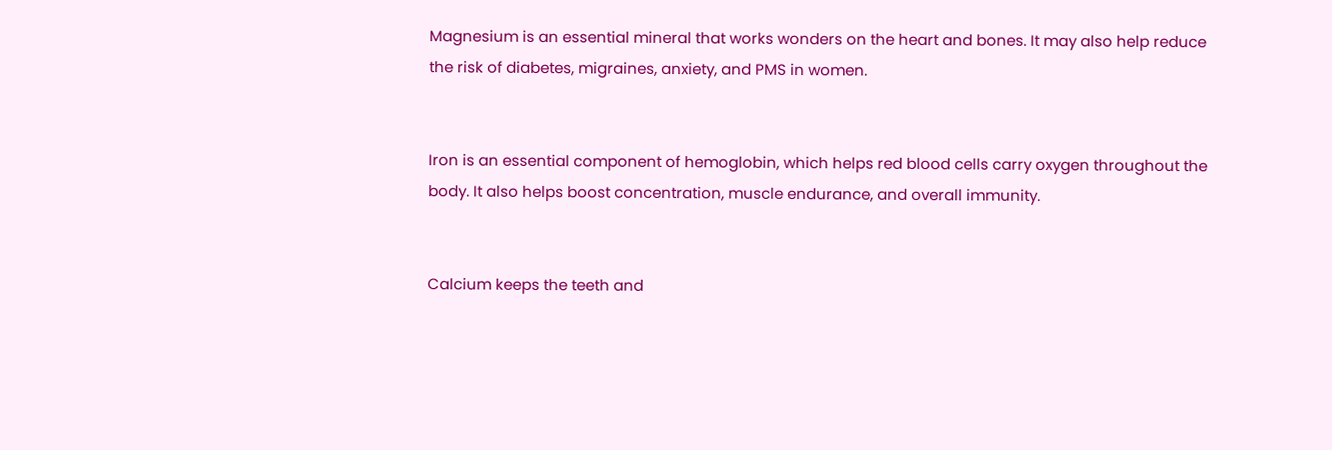Magnesium is an essential mineral that works wonders on the heart and bones. It may also help reduce the risk of diabetes, migraines, anxiety, and PMS in women.


Iron is an essential component of hemoglobin, which helps red blood cells carry oxygen throughout the body. It also helps boost concentration, muscle endurance, and overall immunity.


Calcium keeps the teeth and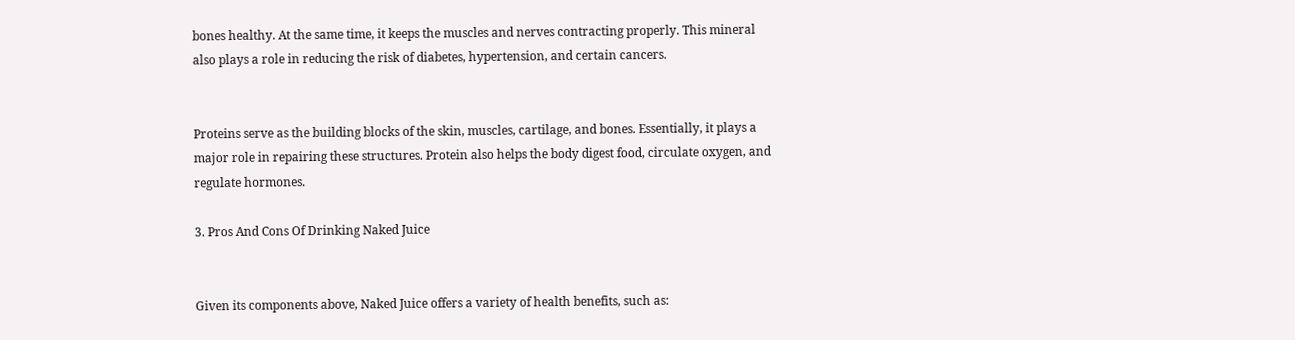bones healthy. At the same time, it keeps the muscles and nerves contracting properly. This mineral also plays a role in reducing the risk of diabetes, hypertension, and certain cancers.


Proteins serve as the building blocks of the skin, muscles, cartilage, and bones. Essentially, it plays a major role in repairing these structures. Protein also helps the body digest food, circulate oxygen, and regulate hormones.

3. Pros And Cons Of Drinking Naked Juice


Given its components above, Naked Juice offers a variety of health benefits, such as: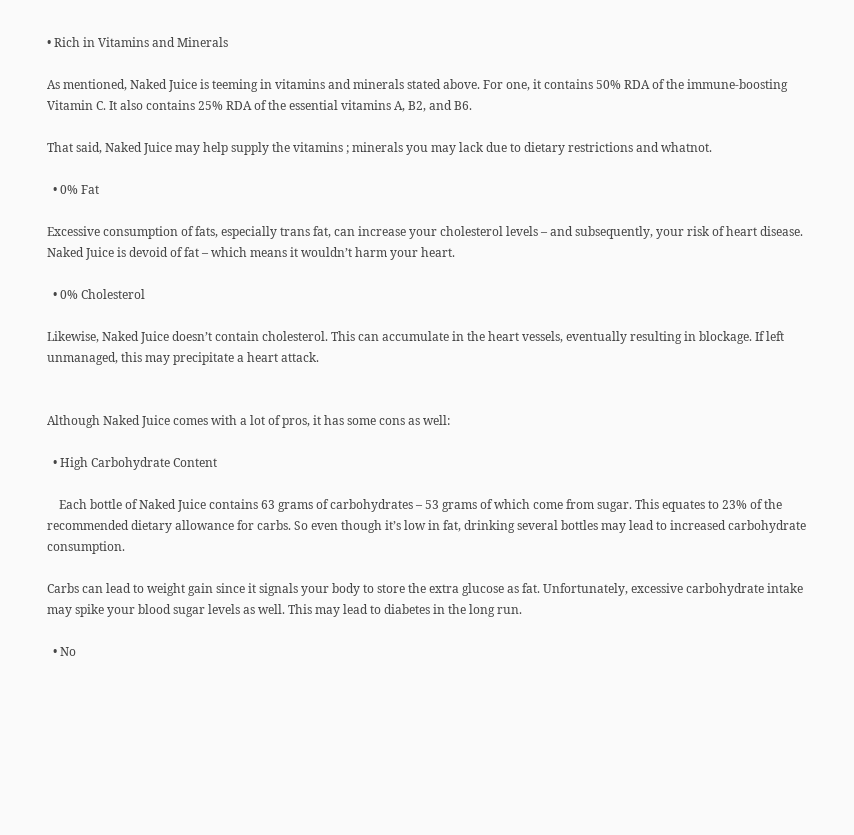• Rich in Vitamins and Minerals

As mentioned, Naked Juice is teeming in vitamins and minerals stated above. For one, it contains 50% RDA of the immune-boosting Vitamin C. It also contains 25% RDA of the essential vitamins A, B2, and B6.

That said, Naked Juice may help supply the vitamins ; minerals you may lack due to dietary restrictions and whatnot.

  • 0% Fat

Excessive consumption of fats, especially trans fat, can increase your cholesterol levels – and subsequently, your risk of heart disease. Naked Juice is devoid of fat – which means it wouldn’t harm your heart.

  • 0% Cholesterol

Likewise, Naked Juice doesn’t contain cholesterol. This can accumulate in the heart vessels, eventually resulting in blockage. If left unmanaged, this may precipitate a heart attack.


Although Naked Juice comes with a lot of pros, it has some cons as well:

  • High Carbohydrate Content

    Each bottle of Naked Juice contains 63 grams of carbohydrates – 53 grams of which come from sugar. This equates to 23% of the recommended dietary allowance for carbs. So even though it’s low in fat, drinking several bottles may lead to increased carbohydrate consumption.

Carbs can lead to weight gain since it signals your body to store the extra glucose as fat. Unfortunately, excessive carbohydrate intake may spike your blood sugar levels as well. This may lead to diabetes in the long run.

  • No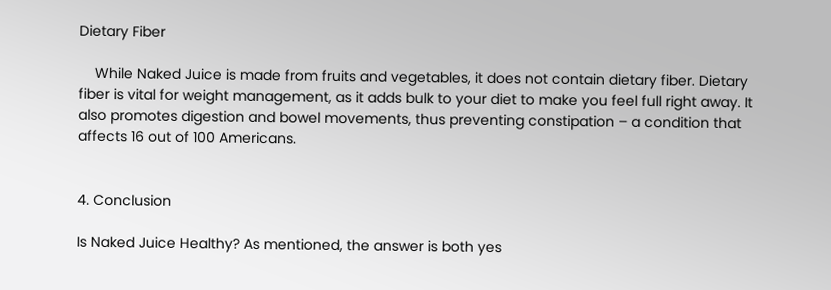Dietary Fiber

    While Naked Juice is made from fruits and vegetables, it does not contain dietary fiber. Dietary fiber is vital for weight management, as it adds bulk to your diet to make you feel full right away. It also promotes digestion and bowel movements, thus preventing constipation – a condition that affects 16 out of 100 Americans.


4. Conclusion

Is Naked Juice Healthy? As mentioned, the answer is both yes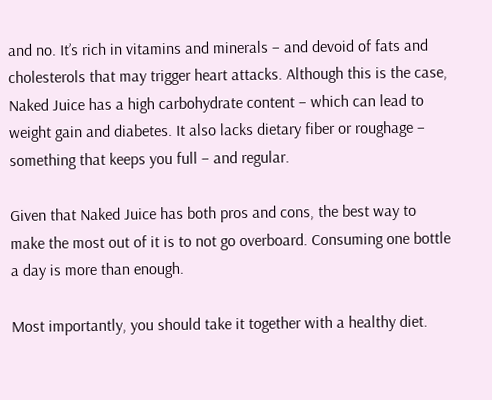and no. It’s rich in vitamins and minerals – and devoid of fats and cholesterols that may trigger heart attacks. Although this is the case, Naked Juice has a high carbohydrate content – which can lead to weight gain and diabetes. It also lacks dietary fiber or roughage – something that keeps you full – and regular.

Given that Naked Juice has both pros and cons, the best way to make the most out of it is to not go overboard. Consuming one bottle a day is more than enough.

Most importantly, you should take it together with a healthy diet.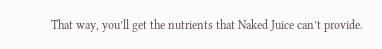That way, you’ll get the nutrients that Naked Juice can’t provide.